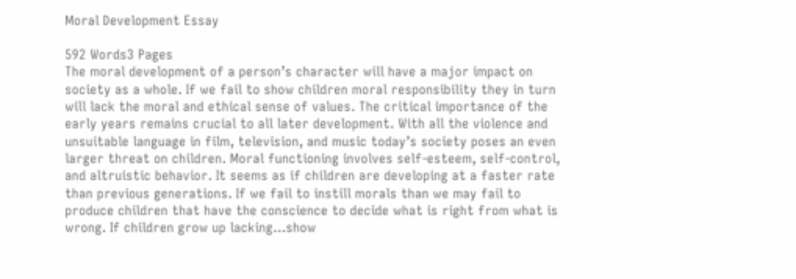Moral Development Essay

592 Words3 Pages
The moral development of a person’s character will have a major impact on society as a whole. If we fail to show children moral responsibility they in turn will lack the moral and ethical sense of values. The critical importance of the early years remains crucial to all later development. With all the violence and unsuitable language in film, television, and music today’s society poses an even larger threat on children. Moral functioning involves self-esteem, self-control, and altruistic behavior. It seems as if children are developing at a faster rate than previous generations. If we fail to instill morals than we may fail to produce children that have the conscience to decide what is right from what is wrong. If children grow up lacking…show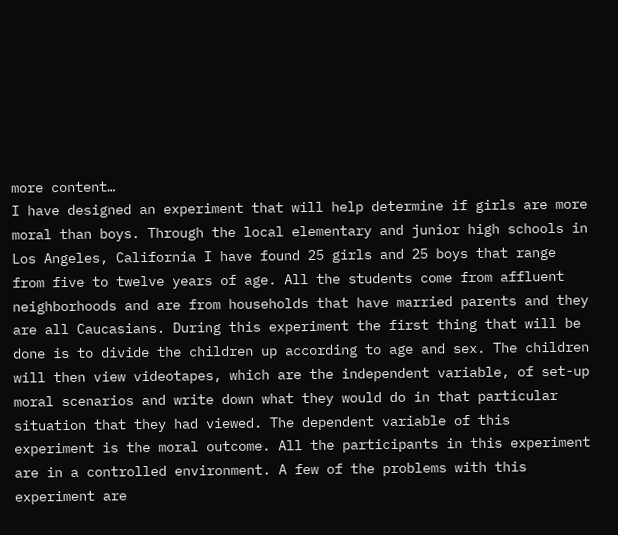more content…
I have designed an experiment that will help determine if girls are more moral than boys. Through the local elementary and junior high schools in Los Angeles, California I have found 25 girls and 25 boys that range from five to twelve years of age. All the students come from affluent neighborhoods and are from households that have married parents and they are all Caucasians. During this experiment the first thing that will be done is to divide the children up according to age and sex. The children will then view videotapes, which are the independent variable, of set-up moral scenarios and write down what they would do in that particular situation that they had viewed. The dependent variable of this experiment is the moral outcome. All the participants in this experiment are in a controlled environment. A few of the problems with this experiment are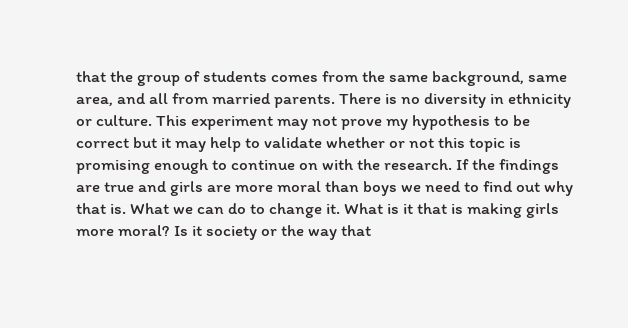that the group of students comes from the same background, same area, and all from married parents. There is no diversity in ethnicity or culture. This experiment may not prove my hypothesis to be correct but it may help to validate whether or not this topic is promising enough to continue on with the research. If the findings are true and girls are more moral than boys we need to find out why that is. What we can do to change it. What is it that is making girls more moral? Is it society or the way that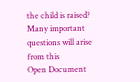the child is raised? Many important questions will arise from this
Open Document